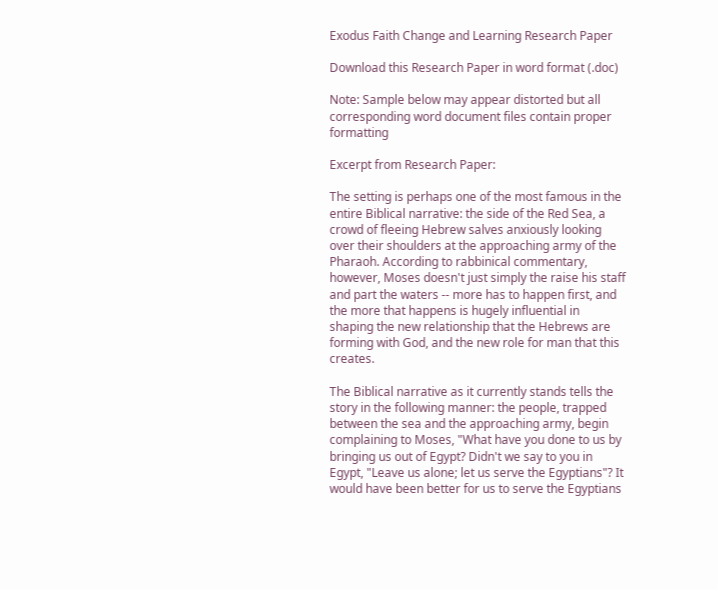Exodus Faith Change and Learning Research Paper

Download this Research Paper in word format (.doc)

Note: Sample below may appear distorted but all corresponding word document files contain proper formatting

Excerpt from Research Paper:

The setting is perhaps one of the most famous in the entire Biblical narrative: the side of the Red Sea, a crowd of fleeing Hebrew salves anxiously looking over their shoulders at the approaching army of the Pharaoh. According to rabbinical commentary, however, Moses doesn't just simply the raise his staff and part the waters -- more has to happen first, and the more that happens is hugely influential in shaping the new relationship that the Hebrews are forming with God, and the new role for man that this creates.

The Biblical narrative as it currently stands tells the story in the following manner: the people, trapped between the sea and the approaching army, begin complaining to Moses, "What have you done to us by bringing us out of Egypt? Didn't we say to you in Egypt, "Leave us alone; let us serve the Egyptians"? It would have been better for us to serve the Egyptians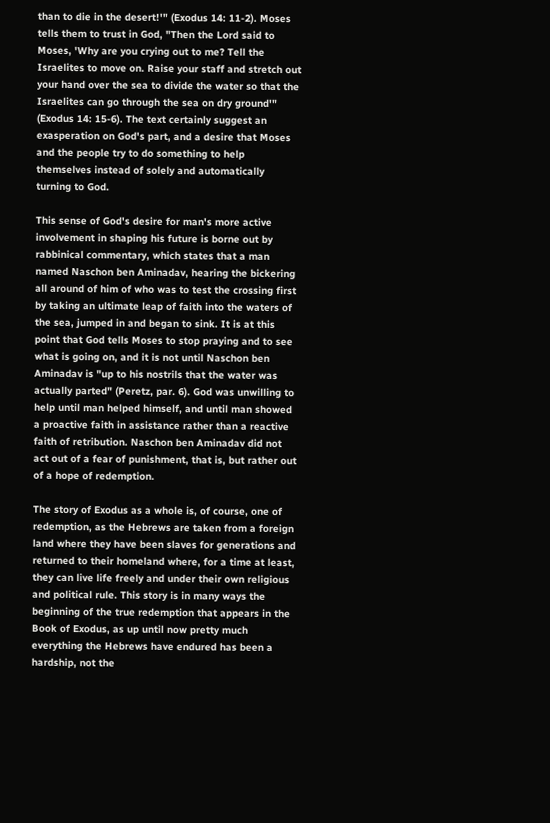than to die in the desert!'" (Exodus 14: 11-2). Moses tells them to trust in God, "Then the Lord said to Moses, 'Why are you crying out to me? Tell the Israelites to move on. Raise your staff and stretch out your hand over the sea to divide the water so that the Israelites can go through the sea on dry ground'" (Exodus 14: 15-6). The text certainly suggest an exasperation on God's part, and a desire that Moses and the people try to do something to help themselves instead of solely and automatically turning to God.

This sense of God's desire for man's more active involvement in shaping his future is borne out by rabbinical commentary, which states that a man named Naschon ben Aminadav, hearing the bickering all around of him of who was to test the crossing first by taking an ultimate leap of faith into the waters of the sea, jumped in and began to sink. It is at this point that God tells Moses to stop praying and to see what is going on, and it is not until Naschon ben Aminadav is "up to his nostrils that the water was actually parted" (Peretz, par. 6). God was unwilling to help until man helped himself, and until man showed a proactive faith in assistance rather than a reactive faith of retribution. Naschon ben Aminadav did not act out of a fear of punishment, that is, but rather out of a hope of redemption.

The story of Exodus as a whole is, of course, one of redemption, as the Hebrews are taken from a foreign land where they have been slaves for generations and returned to their homeland where, for a time at least, they can live life freely and under their own religious and political rule. This story is in many ways the beginning of the true redemption that appears in the Book of Exodus, as up until now pretty much everything the Hebrews have endured has been a hardship, not the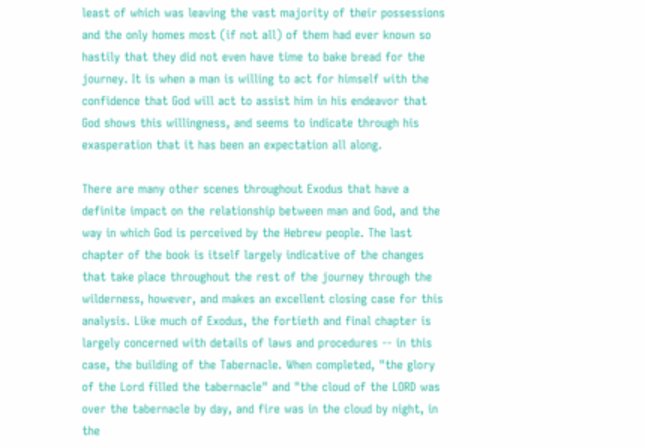least of which was leaving the vast majority of their possessions and the only homes most (if not all) of them had ever known so hastily that they did not even have time to bake bread for the journey. It is when a man is willing to act for himself with the confidence that God will act to assist him in his endeavor that God shows this willingness, and seems to indicate through his exasperation that it has been an expectation all along.

There are many other scenes throughout Exodus that have a definite impact on the relationship between man and God, and the way in which God is perceived by the Hebrew people. The last chapter of the book is itself largely indicative of the changes that take place throughout the rest of the journey through the wilderness, however, and makes an excellent closing case for this analysis. Like much of Exodus, the fortieth and final chapter is largely concerned with details of laws and procedures -- in this case, the building of the Tabernacle. When completed, "the glory of the Lord filled the tabernacle" and "the cloud of the LORD was over the tabernacle by day, and fire was in the cloud by night, in the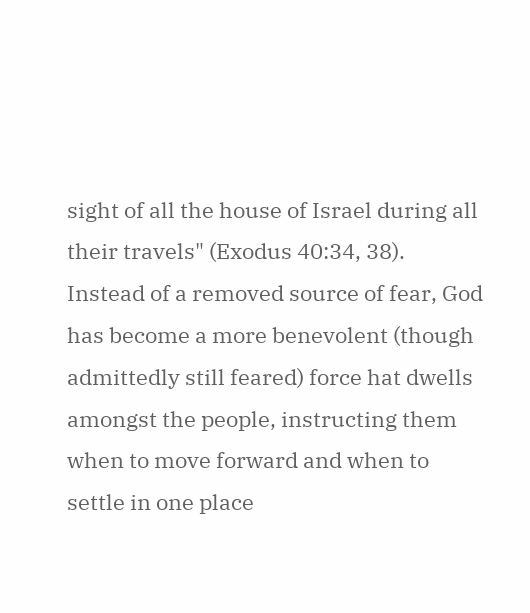sight of all the house of Israel during all their travels" (Exodus 40:34, 38). Instead of a removed source of fear, God has become a more benevolent (though admittedly still feared) force hat dwells amongst the people, instructing them when to move forward and when to settle in one place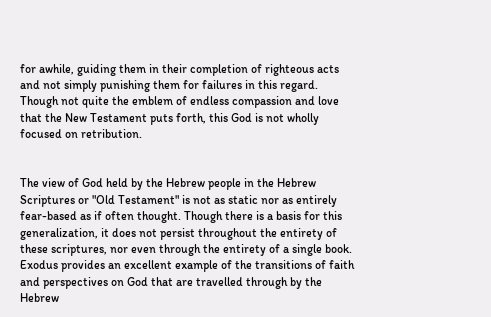for awhile, guiding them in their completion of righteous acts and not simply punishing them for failures in this regard. Though not quite the emblem of endless compassion and love that the New Testament puts forth, this God is not wholly focused on retribution.


The view of God held by the Hebrew people in the Hebrew Scriptures or "Old Testament" is not as static nor as entirely fear-based as if often thought. Though there is a basis for this generalization, it does not persist throughout the entirety of these scriptures, nor even through the entirety of a single book. Exodus provides an excellent example of the transitions of faith and perspectives on God that are travelled through by the Hebrew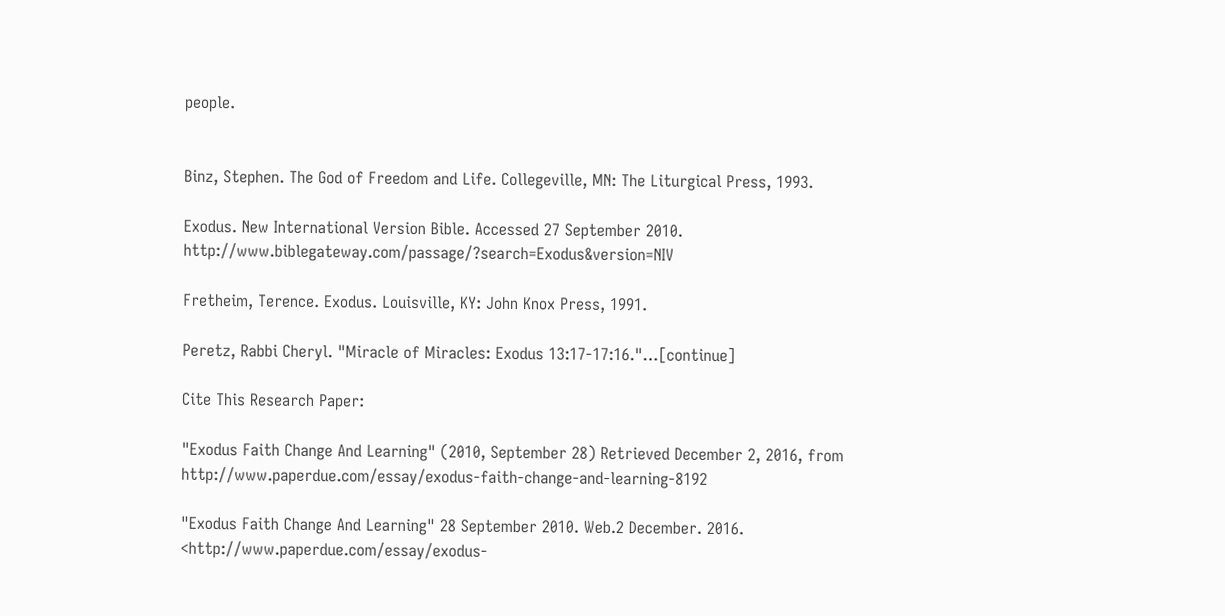people.


Binz, Stephen. The God of Freedom and Life. Collegeville, MN: The Liturgical Press, 1993.

Exodus. New International Version Bible. Accessed 27 September 2010. http://www.biblegateway.com/passage/?search=Exodus&version=NIV

Fretheim, Terence. Exodus. Louisville, KY: John Knox Press, 1991.

Peretz, Rabbi Cheryl. "Miracle of Miracles: Exodus 13:17-17:16."…[continue]

Cite This Research Paper:

"Exodus Faith Change And Learning" (2010, September 28) Retrieved December 2, 2016, from http://www.paperdue.com/essay/exodus-faith-change-and-learning-8192

"Exodus Faith Change And Learning" 28 September 2010. Web.2 December. 2016. <http://www.paperdue.com/essay/exodus-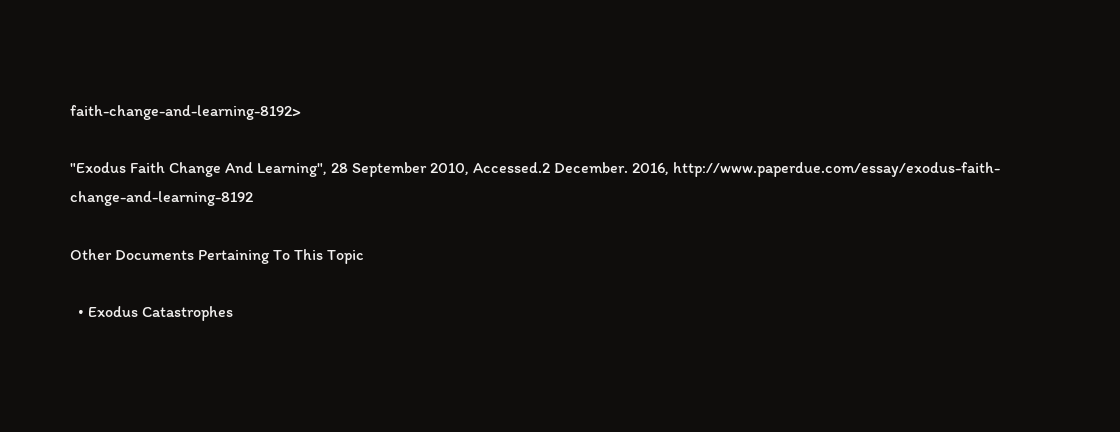faith-change-and-learning-8192>

"Exodus Faith Change And Learning", 28 September 2010, Accessed.2 December. 2016, http://www.paperdue.com/essay/exodus-faith-change-and-learning-8192

Other Documents Pertaining To This Topic

  • Exodus Catastrophes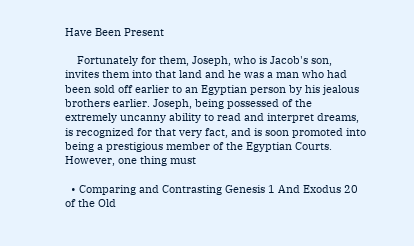Have Been Present

    Fortunately for them, Joseph, who is Jacob's son, invites them into that land and he was a man who had been sold off earlier to an Egyptian person by his jealous brothers earlier. Joseph, being possessed of the extremely uncanny ability to read and interpret dreams, is recognized for that very fact, and is soon promoted into being a prestigious member of the Egyptian Courts. However, one thing must

  • Comparing and Contrasting Genesis 1 And Exodus 20 of the Old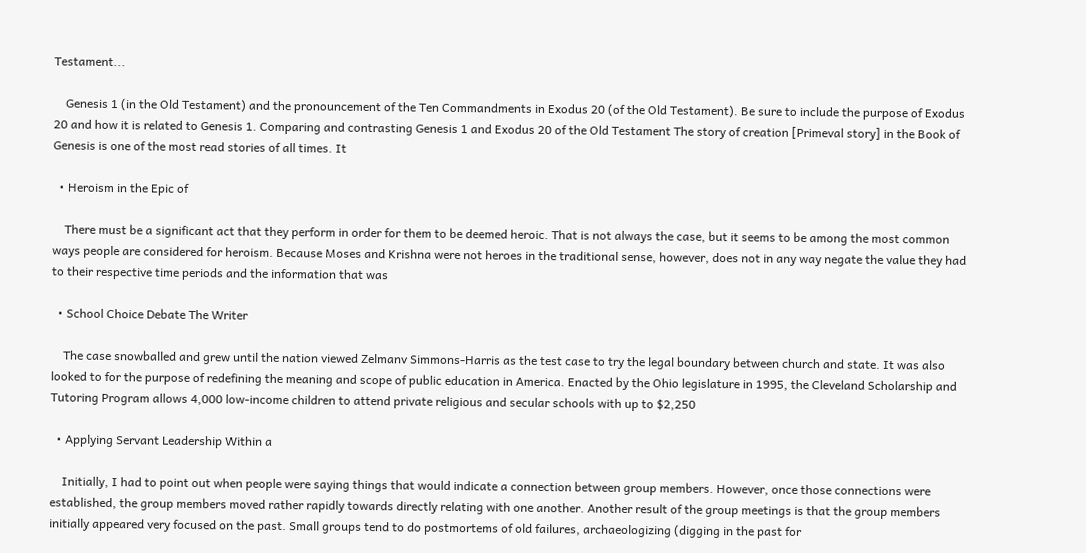Testament...

    Genesis 1 (in the Old Testament) and the pronouncement of the Ten Commandments in Exodus 20 (of the Old Testament). Be sure to include the purpose of Exodus 20 and how it is related to Genesis 1. Comparing and contrasting Genesis 1 and Exodus 20 of the Old Testament The story of creation [Primeval story] in the Book of Genesis is one of the most read stories of all times. It

  • Heroism in the Epic of

    There must be a significant act that they perform in order for them to be deemed heroic. That is not always the case, but it seems to be among the most common ways people are considered for heroism. Because Moses and Krishna were not heroes in the traditional sense, however, does not in any way negate the value they had to their respective time periods and the information that was

  • School Choice Debate The Writer

    The case snowballed and grew until the nation viewed Zelmanv Simmons-Harris as the test case to try the legal boundary between church and state. It was also looked to for the purpose of redefining the meaning and scope of public education in America. Enacted by the Ohio legislature in 1995, the Cleveland Scholarship and Tutoring Program allows 4,000 low-income children to attend private religious and secular schools with up to $2,250

  • Applying Servant Leadership Within a

    Initially, I had to point out when people were saying things that would indicate a connection between group members. However, once those connections were established, the group members moved rather rapidly towards directly relating with one another. Another result of the group meetings is that the group members initially appeared very focused on the past. Small groups tend to do postmortems of old failures, archaeologizing (digging in the past for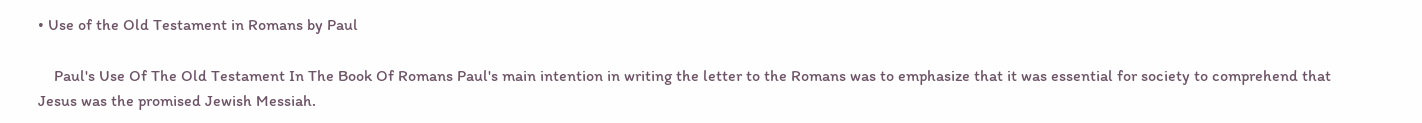• Use of the Old Testament in Romans by Paul

    Paul's Use Of The Old Testament In The Book Of Romans Paul's main intention in writing the letter to the Romans was to emphasize that it was essential for society to comprehend that Jesus was the promised Jewish Messiah.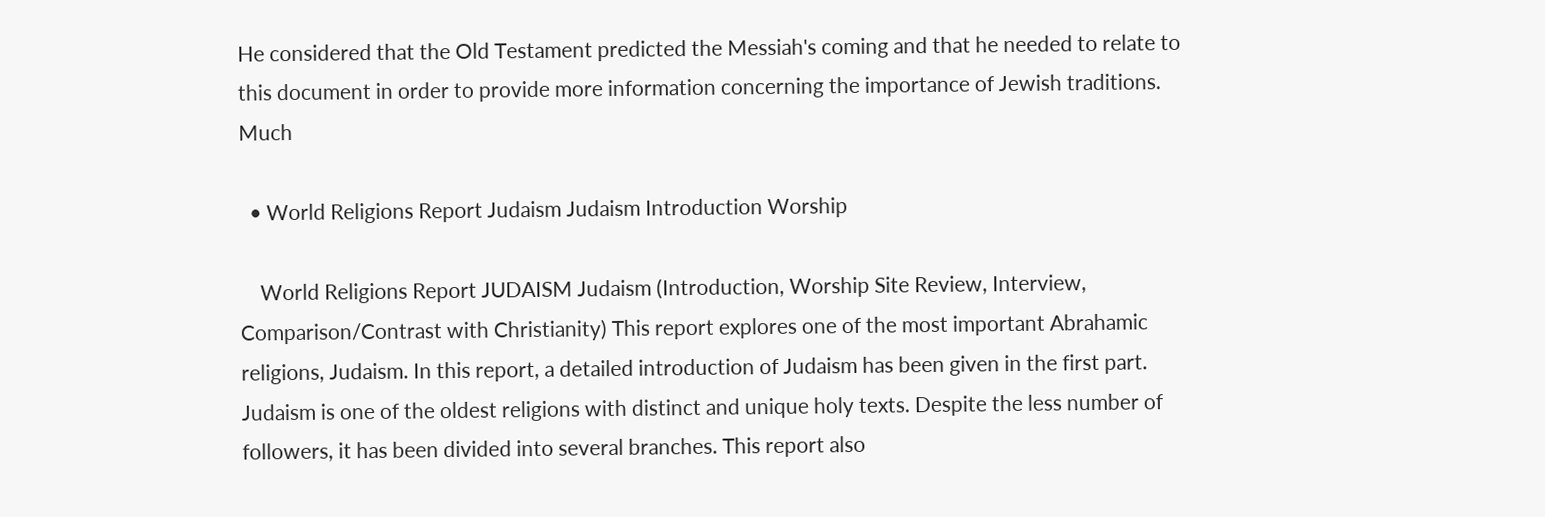He considered that the Old Testament predicted the Messiah's coming and that he needed to relate to this document in order to provide more information concerning the importance of Jewish traditions. Much

  • World Religions Report Judaism Judaism Introduction Worship

    World Religions Report JUDAISM Judaism (Introduction, Worship Site Review, Interview, Comparison/Contrast with Christianity) This report explores one of the most important Abrahamic religions, Judaism. In this report, a detailed introduction of Judaism has been given in the first part. Judaism is one of the oldest religions with distinct and unique holy texts. Despite the less number of followers, it has been divided into several branches. This report also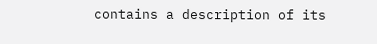contains a description of its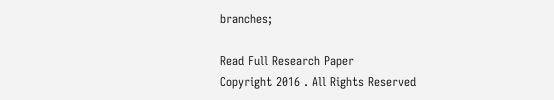branches;

Read Full Research Paper
Copyright 2016 . All Rights Reserved